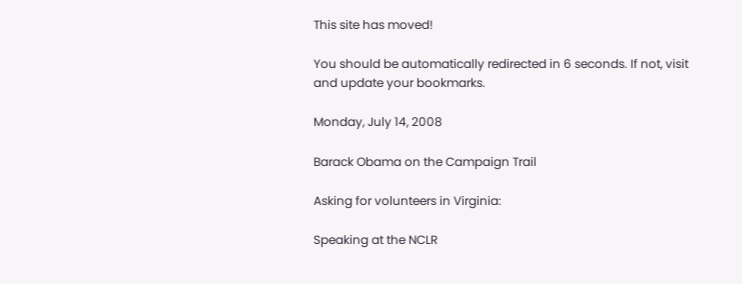This site has moved!

You should be automatically redirected in 6 seconds. If not, visit
and update your bookmarks.

Monday, July 14, 2008

Barack Obama on the Campaign Trail

Asking for volunteers in Virginia:

Speaking at the NCLR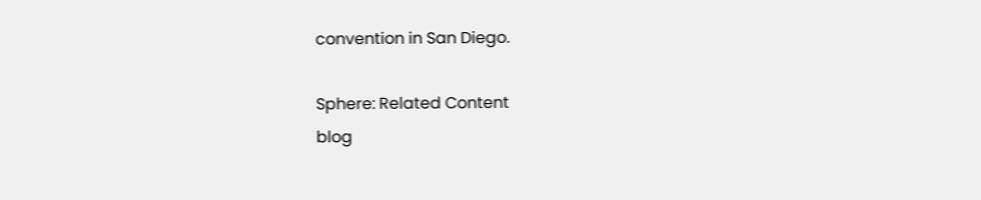convention in San Diego.

Sphere: Related Content
blog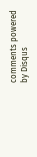comments powered by Disqus